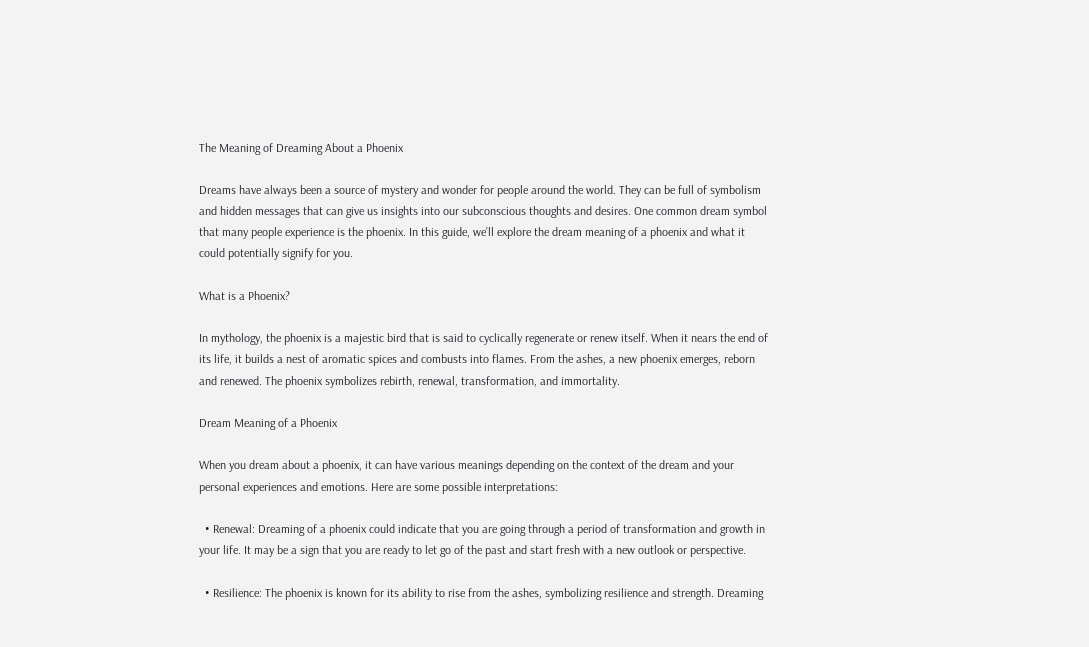The Meaning of Dreaming About a Phoenix

Dreams have always been a source of mystery and wonder for people around the world. They can be full of symbolism and hidden messages that can give us insights into our subconscious thoughts and desires. One common dream symbol that many people experience is the phoenix. In this guide, we’ll explore the dream meaning of a phoenix and what it could potentially signify for you.

What is a Phoenix?

In mythology, the phoenix is a majestic bird that is said to cyclically regenerate or renew itself. When it nears the end of its life, it builds a nest of aromatic spices and combusts into flames. From the ashes, a new phoenix emerges, reborn and renewed. The phoenix symbolizes rebirth, renewal, transformation, and immortality.

Dream Meaning of a Phoenix

When you dream about a phoenix, it can have various meanings depending on the context of the dream and your personal experiences and emotions. Here are some possible interpretations:

  • Renewal: Dreaming of a phoenix could indicate that you are going through a period of transformation and growth in your life. It may be a sign that you are ready to let go of the past and start fresh with a new outlook or perspective.

  • Resilience: The phoenix is known for its ability to rise from the ashes, symbolizing resilience and strength. Dreaming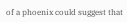of a phoenix could suggest that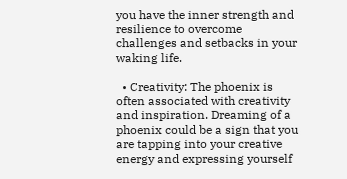you have the inner strength and resilience to overcome challenges and setbacks in your waking life.

  • Creativity: The phoenix is often associated with creativity and inspiration. Dreaming of a phoenix could be a sign that you are tapping into your creative energy and expressing yourself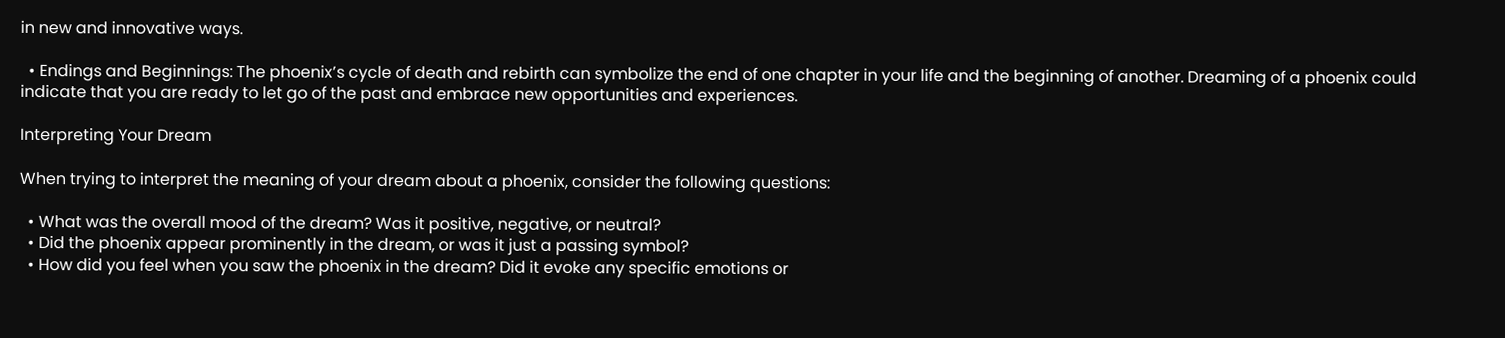in new and innovative ways.

  • Endings and Beginnings: The phoenix’s cycle of death and rebirth can symbolize the end of one chapter in your life and the beginning of another. Dreaming of a phoenix could indicate that you are ready to let go of the past and embrace new opportunities and experiences.

Interpreting Your Dream

When trying to interpret the meaning of your dream about a phoenix, consider the following questions:

  • What was the overall mood of the dream? Was it positive, negative, or neutral?
  • Did the phoenix appear prominently in the dream, or was it just a passing symbol?
  • How did you feel when you saw the phoenix in the dream? Did it evoke any specific emotions or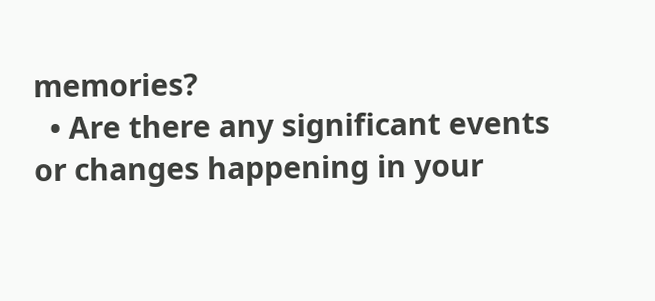memories?
  • Are there any significant events or changes happening in your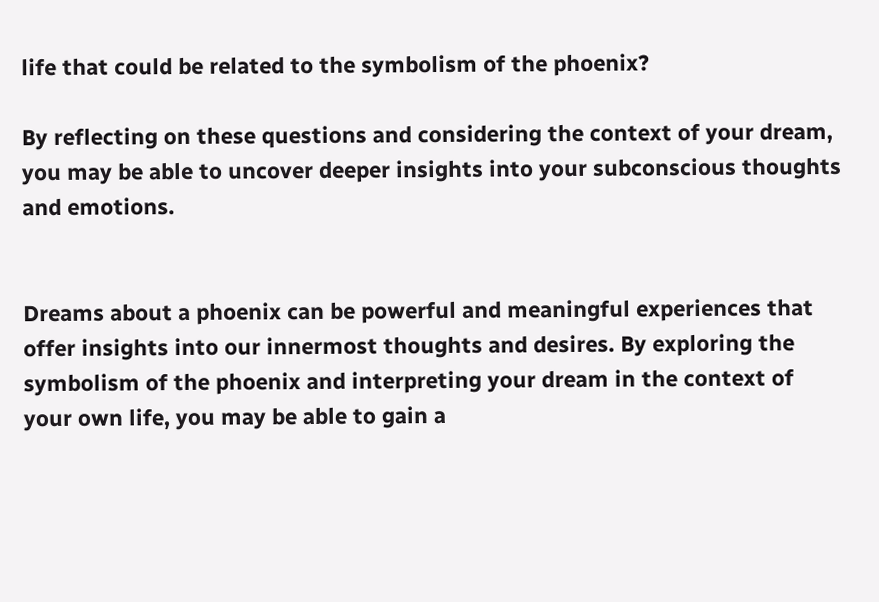life that could be related to the symbolism of the phoenix?

By reflecting on these questions and considering the context of your dream, you may be able to uncover deeper insights into your subconscious thoughts and emotions.


Dreams about a phoenix can be powerful and meaningful experiences that offer insights into our innermost thoughts and desires. By exploring the symbolism of the phoenix and interpreting your dream in the context of your own life, you may be able to gain a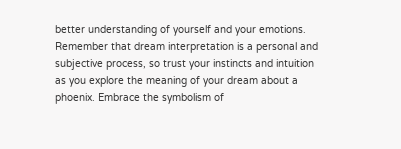better understanding of yourself and your emotions. Remember that dream interpretation is a personal and subjective process, so trust your instincts and intuition as you explore the meaning of your dream about a phoenix. Embrace the symbolism of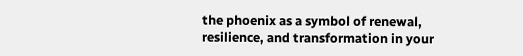the phoenix as a symbol of renewal, resilience, and transformation in your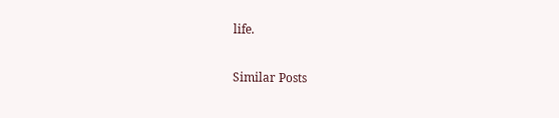life.

Similar Posts